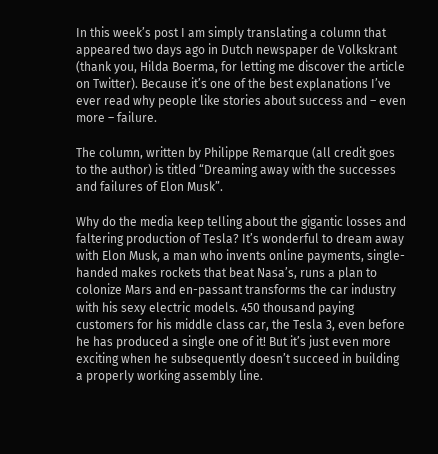In this week’s post I am simply translating a column that appeared two days ago in Dutch newspaper de Volkskrant (thank you, Hilda Boerma, for letting me discover the article on Twitter). Because it’s one of the best explanations I’ve ever read why people like stories about success and – even more – failure.

The column, written by Philippe Remarque (all credit goes to the author) is titled “Dreaming away with the successes and failures of Elon Musk”.

Why do the media keep telling about the gigantic losses and faltering production of Tesla? It’s wonderful to dream away with Elon Musk, a man who invents online payments, single-handed makes rockets that beat Nasa’s, runs a plan to colonize Mars and en-passant transforms the car industry with his sexy electric models. 450 thousand paying customers for his middle class car, the Tesla 3, even before he has produced a single one of it! But it’s just even more exciting when he subsequently doesn’t succeed in building a properly working assembly line.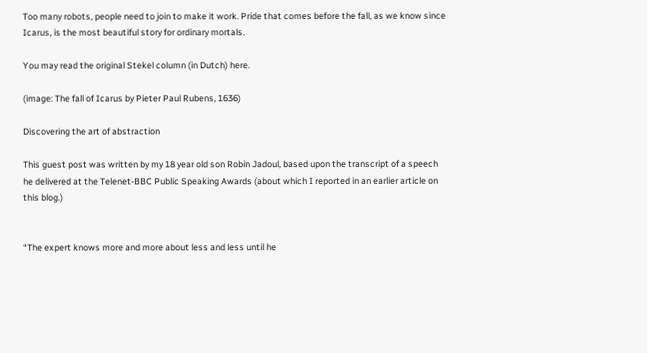Too many robots, people need to join to make it work. Pride that comes before the fall, as we know since Icarus, is the most beautiful story for ordinary mortals.

You may read the original Stekel column (in Dutch) here.

(image: The fall of Icarus by Pieter Paul Rubens, 1636)

Discovering the art of abstraction

This guest post was written by my 18 year old son Robin Jadoul, based upon the transcript of a speech he delivered at the Telenet-BBC Public Speaking Awards (about which I reported in an earlier article on this blog.)


“The expert knows more and more about less and less until he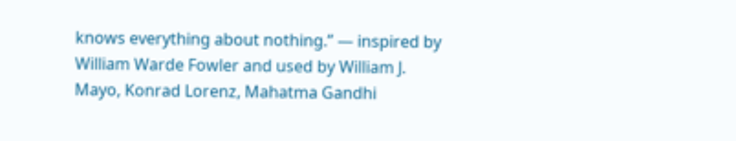knows everything about nothing.” ― inspired by William Warde Fowler and used by William J. Mayo, Konrad Lorenz, Mahatma Gandhi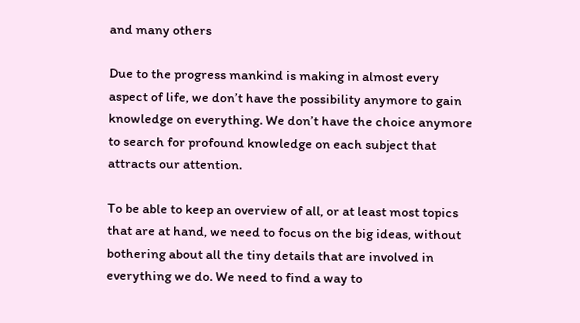and many others

Due to the progress mankind is making in almost every aspect of life, we don’t have the possibility anymore to gain knowledge on everything. We don’t have the choice anymore to search for profound knowledge on each subject that attracts our attention.

To be able to keep an overview of all, or at least most topics that are at hand, we need to focus on the big ideas, without bothering about all the tiny details that are involved in everything we do. We need to find a way to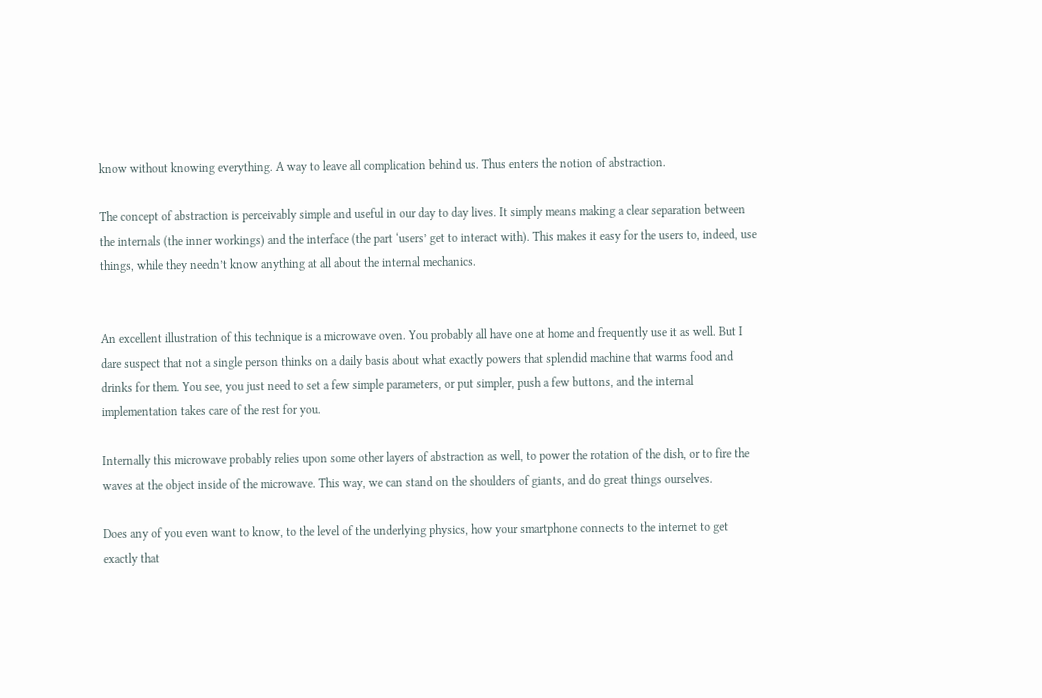know without knowing everything. A way to leave all complication behind us. Thus enters the notion of abstraction.

The concept of abstraction is perceivably simple and useful in our day to day lives. It simply means making a clear separation between the internals (the inner workings) and the interface (the part ‘users’ get to interact with). This makes it easy for the users to, indeed, use things, while they needn’t know anything at all about the internal mechanics.


An excellent illustration of this technique is a microwave oven. You probably all have one at home and frequently use it as well. But I dare suspect that not a single person thinks on a daily basis about what exactly powers that splendid machine that warms food and drinks for them. You see, you just need to set a few simple parameters, or put simpler, push a few buttons, and the internal implementation takes care of the rest for you.

Internally this microwave probably relies upon some other layers of abstraction as well, to power the rotation of the dish, or to fire the waves at the object inside of the microwave. This way, we can stand on the shoulders of giants, and do great things ourselves.

Does any of you even want to know, to the level of the underlying physics, how your smartphone connects to the internet to get exactly that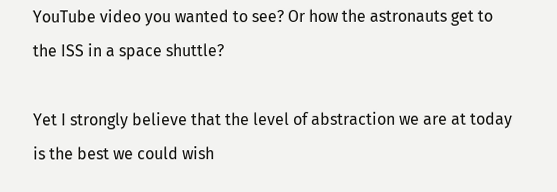YouTube video you wanted to see? Or how the astronauts get to the ISS in a space shuttle?

Yet I strongly believe that the level of abstraction we are at today is the best we could wish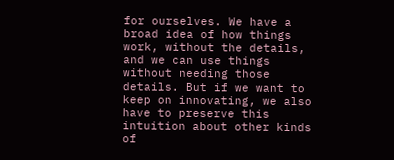for ourselves. We have a broad idea of how things work, without the details, and we can use things without needing those details. But if we want to keep on innovating, we also have to preserve this intuition about other kinds of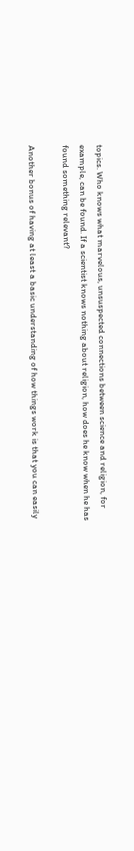topics. Who knows what marvelous, unsuspected connections between science and religion, for example, can be found. If a scientist knows nothing about religion, how does he know when he has found something relevant?

Another bonus of having at least a basic understanding of how things work is that you can easily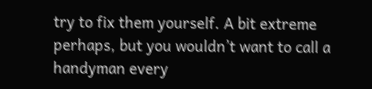try to fix them yourself. A bit extreme perhaps, but you wouldn’t want to call a handyman every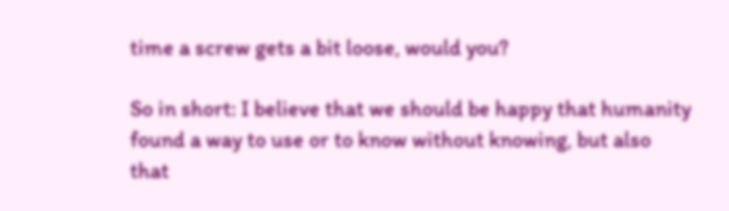time a screw gets a bit loose, would you?

So in short: I believe that we should be happy that humanity found a way to use or to know without knowing, but also that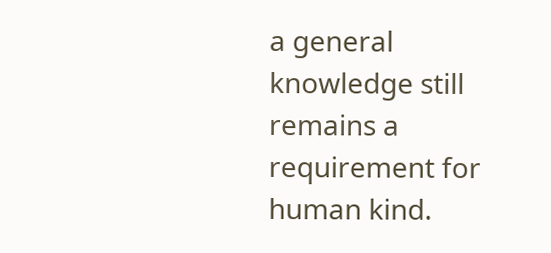a general knowledge still remains a requirement for human kind.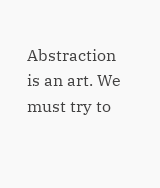Abstraction is an art. We must try to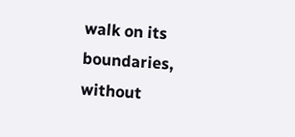walk on its boundaries, without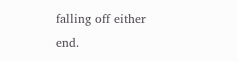falling off either end.